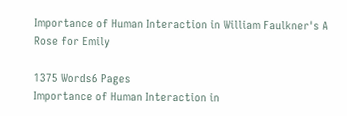Importance of Human Interaction in William Faulkner's A Rose for Emily

1375 Words6 Pages
Importance of Human Interaction in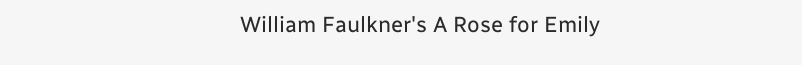William Faulkner's A Rose for Emily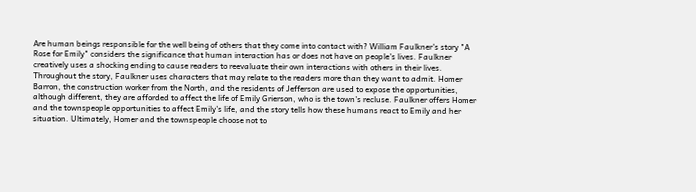Are human beings responsible for the well being of others that they come into contact with? William Faulkner's story "A Rose for Emily" considers the significance that human interaction has or does not have on people's lives. Faulkner creatively uses a shocking ending to cause readers to reevaluate their own interactions with others in their lives. Throughout the story, Faulkner uses characters that may relate to the readers more than they want to admit. Homer Barron, the construction worker from the North, and the residents of Jefferson are used to expose the opportunities, although different, they are afforded to affect the life of Emily Grierson, who is the town's recluse. Faulkner offers Homer and the townspeople opportunities to affect Emily's life, and the story tells how these humans react to Emily and her situation. Ultimately, Homer and the townspeople choose not to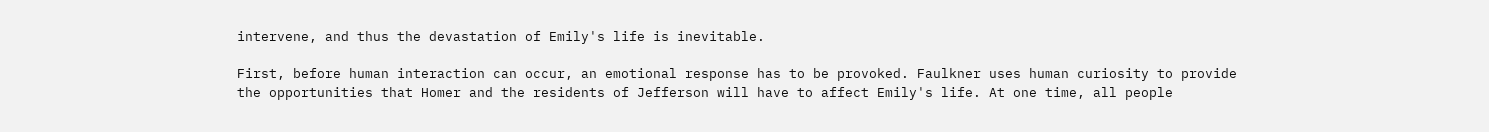intervene, and thus the devastation of Emily's life is inevitable.

First, before human interaction can occur, an emotional response has to be provoked. Faulkner uses human curiosity to provide the opportunities that Homer and the residents of Jefferson will have to affect Emily's life. At one time, all people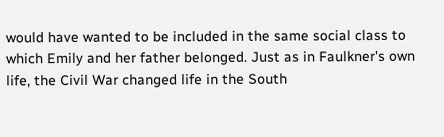would have wanted to be included in the same social class to which Emily and her father belonged. Just as in Faulkner's own life, the Civil War changed life in the South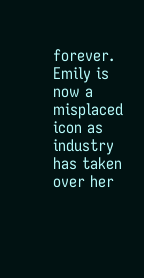forever. Emily is now a misplaced icon as industry has taken over her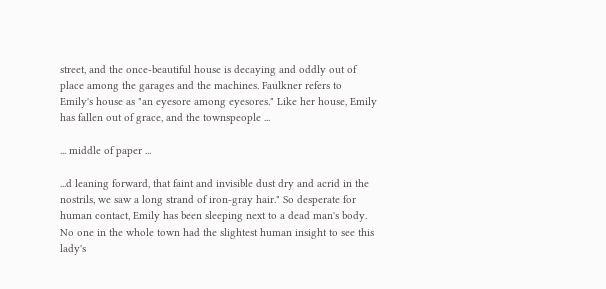street, and the once-beautiful house is decaying and oddly out of place among the garages and the machines. Faulkner refers to Emily's house as "an eyesore among eyesores." Like her house, Emily has fallen out of grace, and the townspeople ...

... middle of paper ...

...d leaning forward, that faint and invisible dust dry and acrid in the nostrils, we saw a long strand of iron-gray hair." So desperate for human contact, Emily has been sleeping next to a dead man's body. No one in the whole town had the slightest human insight to see this lady's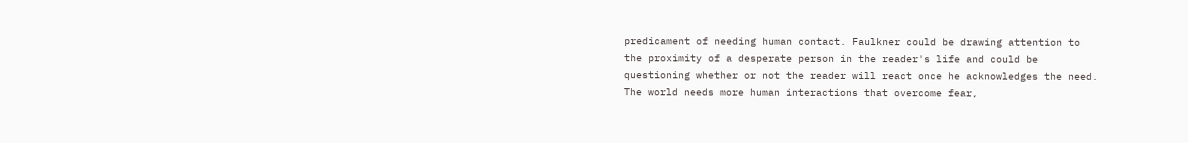predicament of needing human contact. Faulkner could be drawing attention to the proximity of a desperate person in the reader's life and could be questioning whether or not the reader will react once he acknowledges the need. The world needs more human interactions that overcome fear,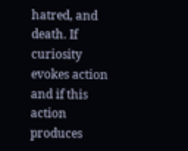hatred, and death. If curiosity evokes action and if this action produces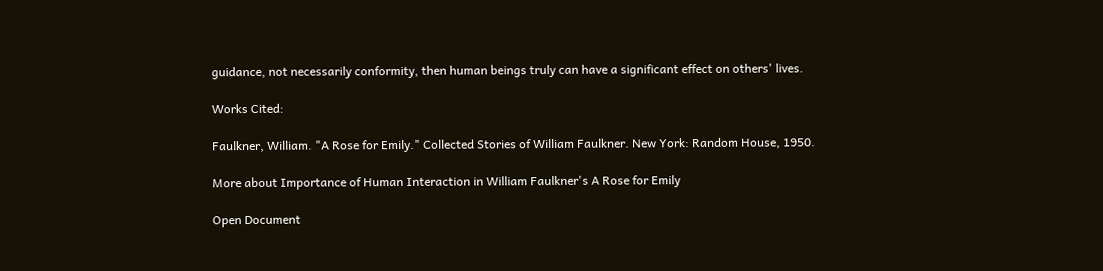guidance, not necessarily conformity, then human beings truly can have a significant effect on others' lives.

Works Cited:

Faulkner, William. "A Rose for Emily." Collected Stories of William Faulkner. New York: Random House, 1950.

More about Importance of Human Interaction in William Faulkner's A Rose for Emily

Open Document